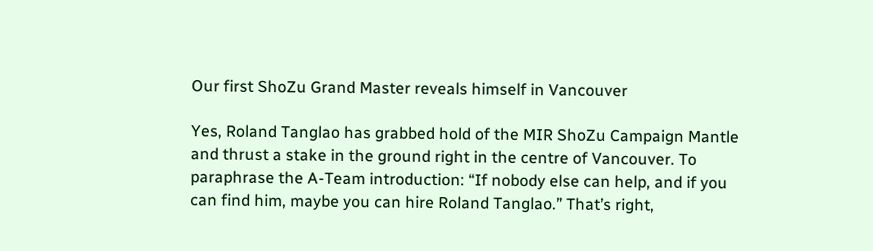Our first ShoZu Grand Master reveals himself in Vancouver

Yes, Roland Tanglao has grabbed hold of the MIR ShoZu Campaign Mantle and thrust a stake in the ground right in the centre of Vancouver. To paraphrase the A-Team introduction: “If nobody else can help, and if you can find him, maybe you can hire Roland Tanglao.” That’s right,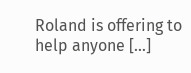Roland is offering to help anyone […]